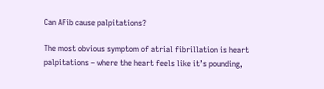Can AFib cause palpitations?

The most obvious symptom of atrial fibrillation is heart palpitations – where the heart feels like it’s pounding,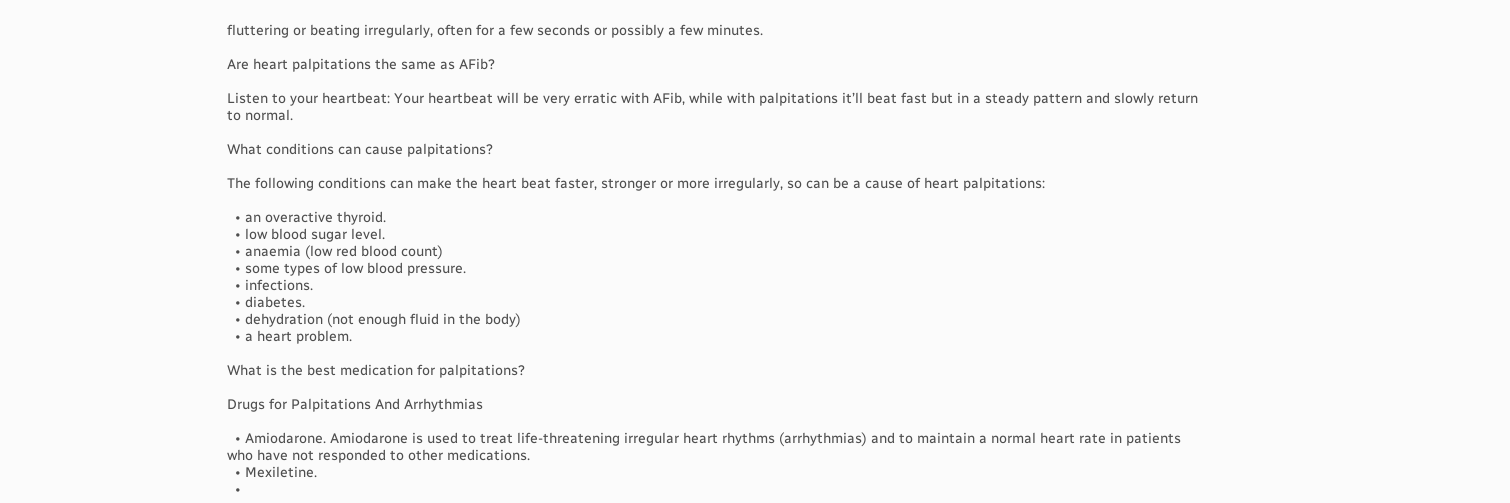fluttering or beating irregularly, often for a few seconds or possibly a few minutes.

Are heart palpitations the same as AFib?

Listen to your heartbeat: Your heartbeat will be very erratic with AFib, while with palpitations it’ll beat fast but in a steady pattern and slowly return to normal.

What conditions can cause palpitations?

The following conditions can make the heart beat faster, stronger or more irregularly, so can be a cause of heart palpitations:

  • an overactive thyroid.
  • low blood sugar level.
  • anaemia (low red blood count)
  • some types of low blood pressure.
  • infections.
  • diabetes.
  • dehydration (not enough fluid in the body)
  • a heart problem.

What is the best medication for palpitations?

Drugs for Palpitations And Arrhythmias

  • Amiodarone. Amiodarone is used to treat life-threatening irregular heart rhythms (arrhythmias) and to maintain a normal heart rate in patients who have not responded to other medications.
  • Mexiletine.
  •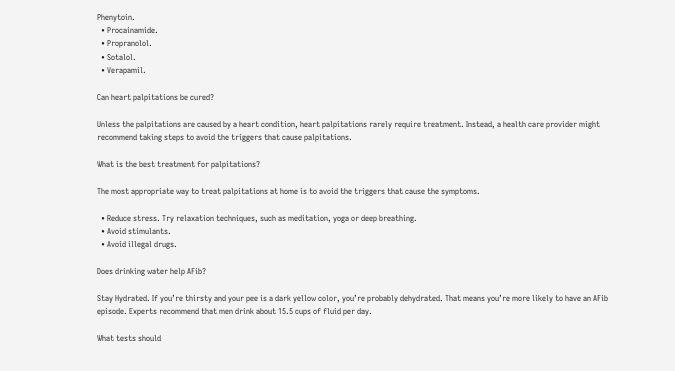Phenytoin.
  • Procainamide.
  • Propranolol.
  • Sotalol.
  • Verapamil.

Can heart palpitations be cured?

Unless the palpitations are caused by a heart condition, heart palpitations rarely require treatment. Instead, a health care provider might recommend taking steps to avoid the triggers that cause palpitations.

What is the best treatment for palpitations?

The most appropriate way to treat palpitations at home is to avoid the triggers that cause the symptoms.

  • Reduce stress. Try relaxation techniques, such as meditation, yoga or deep breathing.
  • Avoid stimulants.
  • Avoid illegal drugs.

Does drinking water help AFib?

Stay Hydrated. If you’re thirsty and your pee is a dark yellow color, you’re probably dehydrated. That means you’re more likely to have an AFib episode. Experts recommend that men drink about 15.5 cups of fluid per day.

What tests should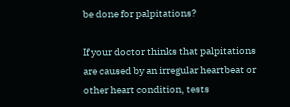be done for palpitations?

If your doctor thinks that palpitations are caused by an irregular heartbeat or other heart condition, tests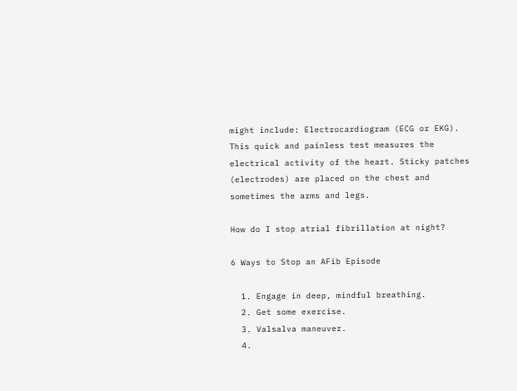might include: Electrocardiogram (ECG or EKG). This quick and painless test measures the electrical activity of the heart. Sticky patches (electrodes) are placed on the chest and sometimes the arms and legs.

How do I stop atrial fibrillation at night?

6 Ways to Stop an AFib Episode

  1. Engage in deep, mindful breathing.
  2. Get some exercise.
  3. Valsalva maneuver.
  4.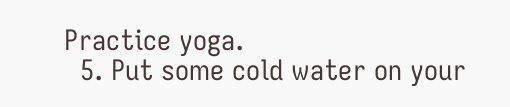Practice yoga.
  5. Put some cold water on your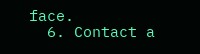face.
  6. Contact a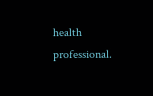health professional.